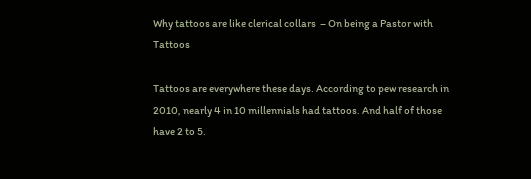Why tattoos are like clerical collars  – On being a Pastor with Tattoos

Tattoos are everywhere these days. According to pew research in 2010, nearly 4 in 10 millennials had tattoos. And half of those have 2 to 5.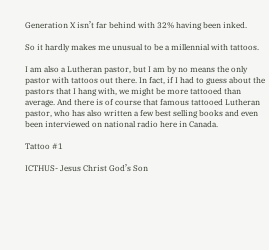Generation X isn’t far behind with 32% having been inked.

So it hardly makes me unusual to be a millennial with tattoos.

I am also a Lutheran pastor, but I am by no means the only pastor with tattoos out there. In fact, if I had to guess about the pastors that I hang with, we might be more tattooed than average. And there is of course that famous tattooed Lutheran pastor, who has also written a few best selling books and even been interviewed on national radio here in Canada.

Tattoo #1

ICTHUS- Jesus Christ God’s Son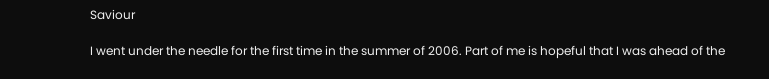Saviour

I went under the needle for the first time in the summer of 2006. Part of me is hopeful that I was ahead of the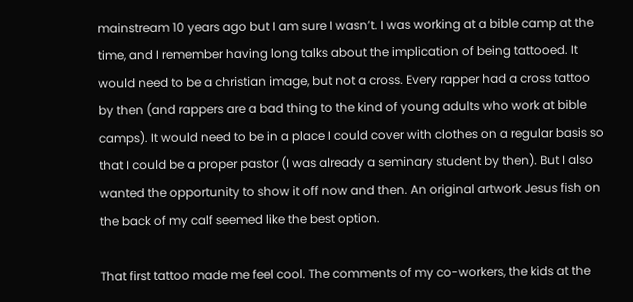mainstream 10 years ago but I am sure I wasn’t. I was working at a bible camp at the time, and I remember having long talks about the implication of being tattooed. It would need to be a christian image, but not a cross. Every rapper had a cross tattoo by then (and rappers are a bad thing to the kind of young adults who work at bible camps). It would need to be in a place I could cover with clothes on a regular basis so that I could be a proper pastor (I was already a seminary student by then). But I also wanted the opportunity to show it off now and then. An original artwork Jesus fish on the back of my calf seemed like the best option.

That first tattoo made me feel cool. The comments of my co-workers, the kids at the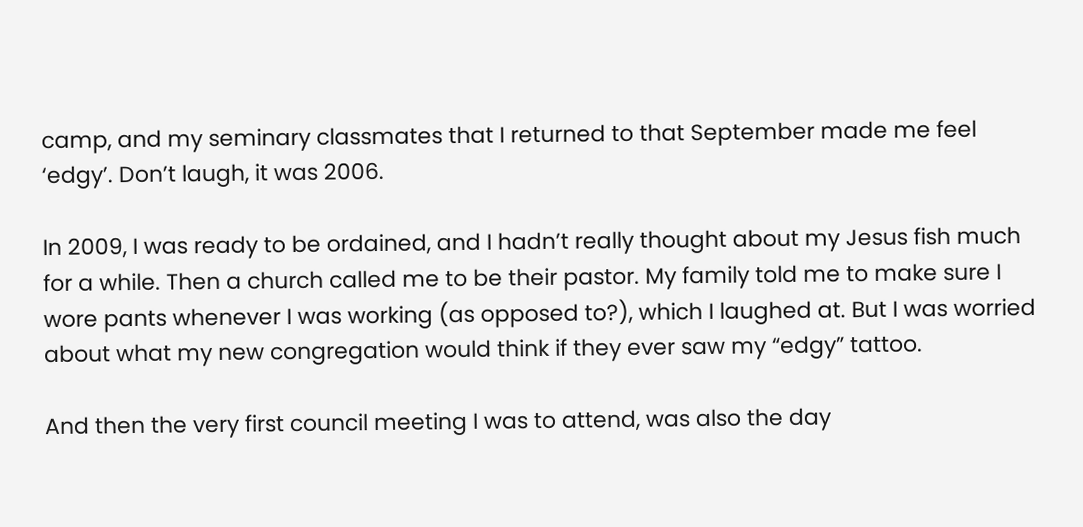camp, and my seminary classmates that I returned to that September made me feel ‘edgy’. Don’t laugh, it was 2006.

In 2009, I was ready to be ordained, and I hadn’t really thought about my Jesus fish much for a while. Then a church called me to be their pastor. My family told me to make sure I wore pants whenever I was working (as opposed to?), which I laughed at. But I was worried about what my new congregation would think if they ever saw my “edgy” tattoo.

And then the very first council meeting I was to attend, was also the day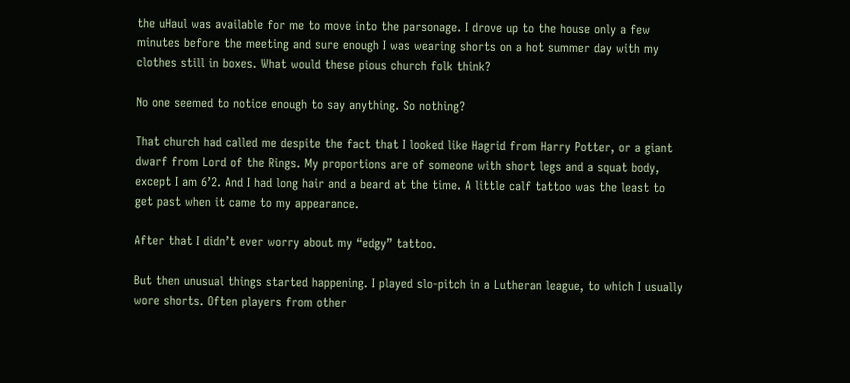the uHaul was available for me to move into the parsonage. I drove up to the house only a few minutes before the meeting and sure enough I was wearing shorts on a hot summer day with my clothes still in boxes. What would these pious church folk think?

No one seemed to notice enough to say anything. So nothing?

That church had called me despite the fact that I looked like Hagrid from Harry Potter, or a giant dwarf from Lord of the Rings. My proportions are of someone with short legs and a squat body, except I am 6’2. And I had long hair and a beard at the time. A little calf tattoo was the least to get past when it came to my appearance.

After that I didn’t ever worry about my “edgy” tattoo.

But then unusual things started happening. I played slo-pitch in a Lutheran league, to which I usually wore shorts. Often players from other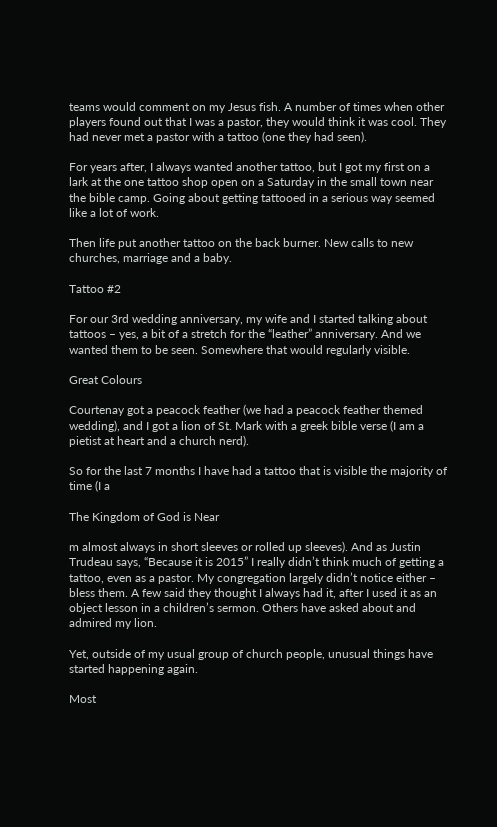teams would comment on my Jesus fish. A number of times when other players found out that I was a pastor, they would think it was cool. They had never met a pastor with a tattoo (one they had seen).

For years after, I always wanted another tattoo, but I got my first on a lark at the one tattoo shop open on a Saturday in the small town near the bible camp. Going about getting tattooed in a serious way seemed like a lot of work.

Then life put another tattoo on the back burner. New calls to new churches, marriage and a baby.

Tattoo #2

For our 3rd wedding anniversary, my wife and I started talking about tattoos – yes, a bit of a stretch for the “leather” anniversary. And we wanted them to be seen. Somewhere that would regularly visible.

Great Colours

Courtenay got a peacock feather (we had a peacock feather themed wedding), and I got a lion of St. Mark with a greek bible verse (I am a pietist at heart and a church nerd).

So for the last 7 months I have had a tattoo that is visible the majority of time (I a

The Kingdom of God is Near

m almost always in short sleeves or rolled up sleeves). And as Justin Trudeau says, “Because it is 2015” I really didn’t think much of getting a tattoo, even as a pastor. My congregation largely didn’t notice either – bless them. A few said they thought I always had it, after I used it as an object lesson in a children’s sermon. Others have asked about and admired my lion.

Yet, outside of my usual group of church people, unusual things have started happening again.

Most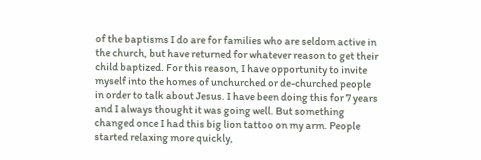of the baptisms I do are for families who are seldom active in the church, but have returned for whatever reason to get their child baptized. For this reason, I have opportunity to invite myself into the homes of unchurched or de-churched people in order to talk about Jesus. I have been doing this for 7 years and I always thought it was going well. But something changed once I had this big lion tattoo on my arm. People started relaxing more quickly,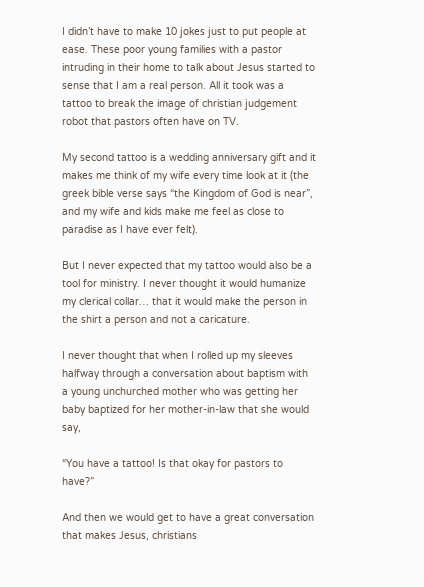I didn’t have to make 10 jokes just to put people at ease. These poor young families with a pastor intruding in their home to talk about Jesus started to sense that I am a real person. All it took was a tattoo to break the image of christian judgement robot that pastors often have on TV.

My second tattoo is a wedding anniversary gift and it makes me think of my wife every time look at it (the greek bible verse says “the Kingdom of God is near”, and my wife and kids make me feel as close to paradise as I have ever felt).

But I never expected that my tattoo would also be a tool for ministry. I never thought it would humanize my clerical collar… that it would make the person in the shirt a person and not a caricature.

I never thought that when I rolled up my sleeves halfway through a conversation about baptism with a young unchurched mother who was getting her baby baptized for her mother-in-law that she would say,

“You have a tattoo! Is that okay for pastors to have?”

And then we would get to have a great conversation that makes Jesus, christians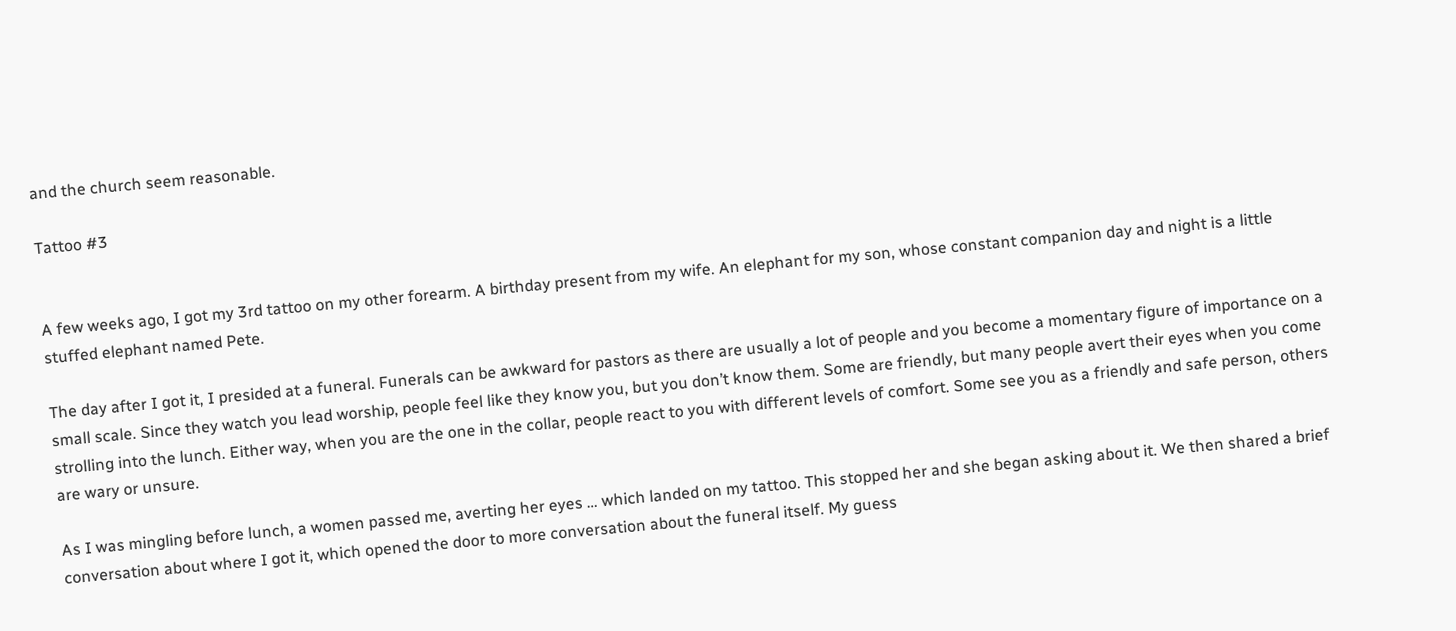and the church seem reasonable.

Tattoo #3


A few weeks ago, I got my 3rd tattoo on my other forearm. A birthday present from my wife. An elephant for my son, whose constant companion day and night is a little stuffed elephant named Pete.

The day after I got it, I presided at a funeral. Funerals can be awkward for pastors as there are usually a lot of people and you become a momentary figure of importance on a small scale. Since they watch you lead worship, people feel like they know you, but you don’t know them. Some are friendly, but many people avert their eyes when you come strolling into the lunch. Either way, when you are the one in the collar, people react to you with different levels of comfort. Some see you as a friendly and safe person, others are wary or unsure.

As I was mingling before lunch, a women passed me, averting her eyes … which landed on my tattoo. This stopped her and she began asking about it. We then shared a brief conversation about where I got it, which opened the door to more conversation about the funeral itself. My guess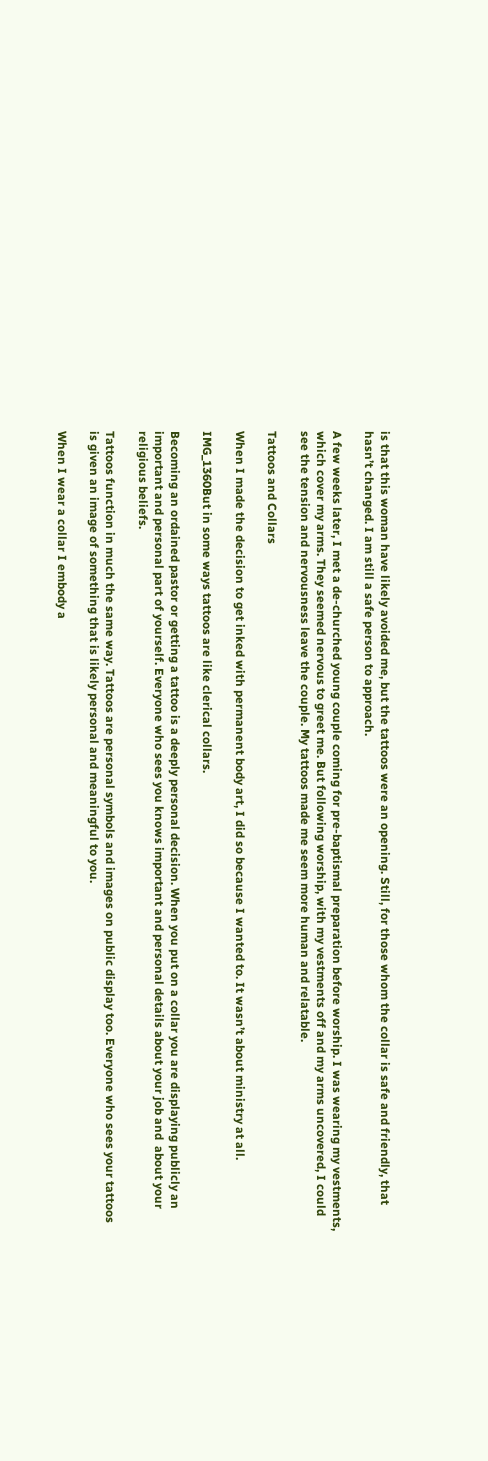is that this woman have likely avoided me, but the tattoos were an opening. Still, for those whom the collar is safe and friendly, that hasn’t changed. I am still a safe person to approach.

A few weeks later, I met a de-churched young couple coming for pre-baptismal preparation before worship. I was wearing my vestments, which cover my arms. They seemed nervous to greet me. But following worship, with my vestments off and my arms uncovered, I could see the tension and nervousness leave the couple. My tattoos made me seem more human and relatable.

Tattoos and Collars

When I made the decision to get inked with permanent body art, I did so because I wanted to. It wasn’t about ministry at all.

IMG_1360But in some ways tattoos are like clerical collars.

Becoming an ordained pastor or getting a tattoo is a deeply personal decision. When you put on a collar you are displaying publicly an important and personal part of yourself. Everyone who sees you knows important and personal details about your job and  about your religious beliefs.

Tattoos function in much the same way. Tattoos are personal symbols and images on public display too. Everyone who sees your tattoos is given an image of something that is likely personal and meaningful to you.

When I wear a collar I embody a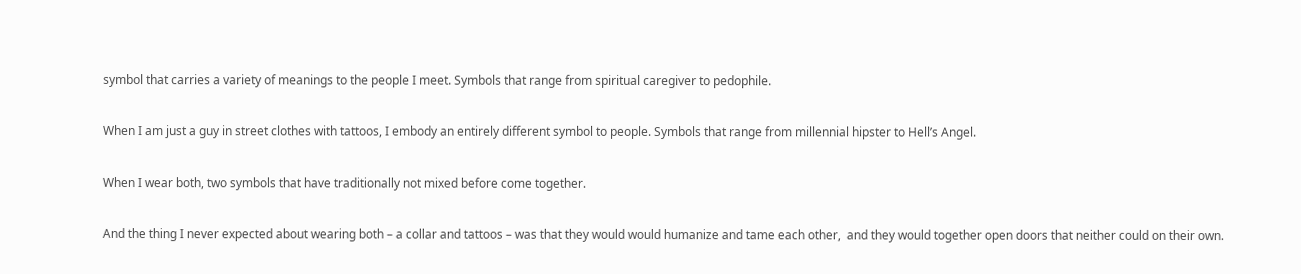symbol that carries a variety of meanings to the people I meet. Symbols that range from spiritual caregiver to pedophile.

When I am just a guy in street clothes with tattoos, I embody an entirely different symbol to people. Symbols that range from millennial hipster to Hell’s Angel.

When I wear both, two symbols that have traditionally not mixed before come together.

And the thing I never expected about wearing both – a collar and tattoos – was that they would would humanize and tame each other,  and they would together open doors that neither could on their own.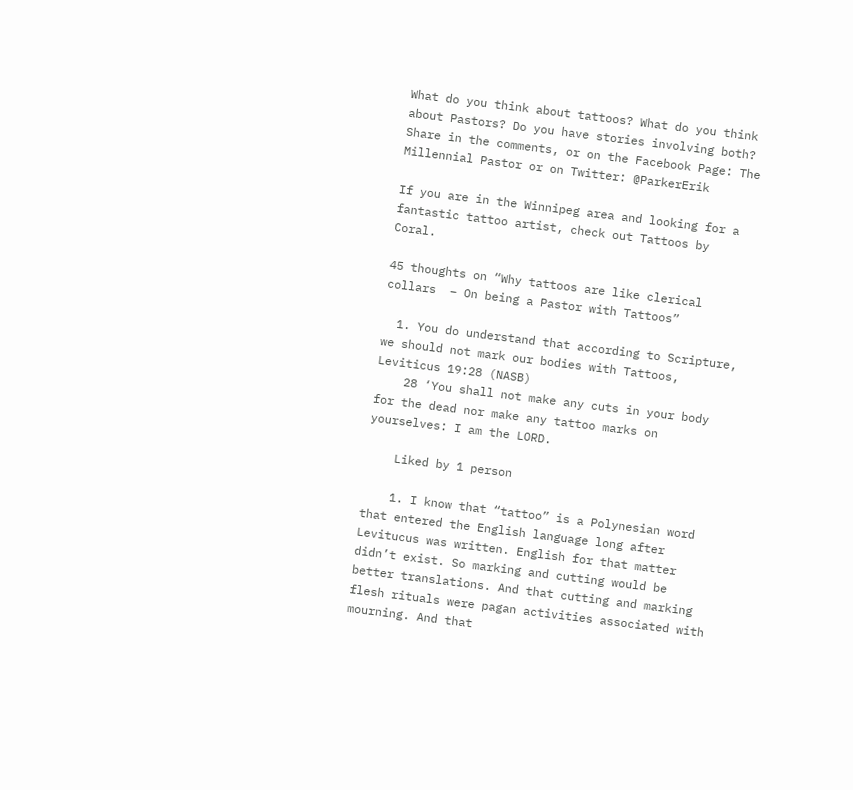What do you think about tattoos? What do you think about Pastors? Do you have stories involving both? Share in the comments, or on the Facebook Page: The Millennial Pastor or on Twitter: @ParkerErik

If you are in the Winnipeg area and looking for a fantastic tattoo artist, check out Tattoos by Coral.

45 thoughts on “Why tattoos are like clerical collars  – On being a Pastor with Tattoos”

  1. You do understand that according to Scripture, we should not mark our bodies with Tattoos, Leviticus 19:28 (NASB)
    28 ‘You shall not make any cuts in your body for the dead nor make any tattoo marks on yourselves: I am the LORD.

    Liked by 1 person

    1. I know that “tattoo” is a Polynesian word that entered the English language long after Levitucus was written. English for that matter didn’t exist. So marking and cutting would be better translations. And that cutting and marking flesh rituals were pagan activities associated with mourning. And that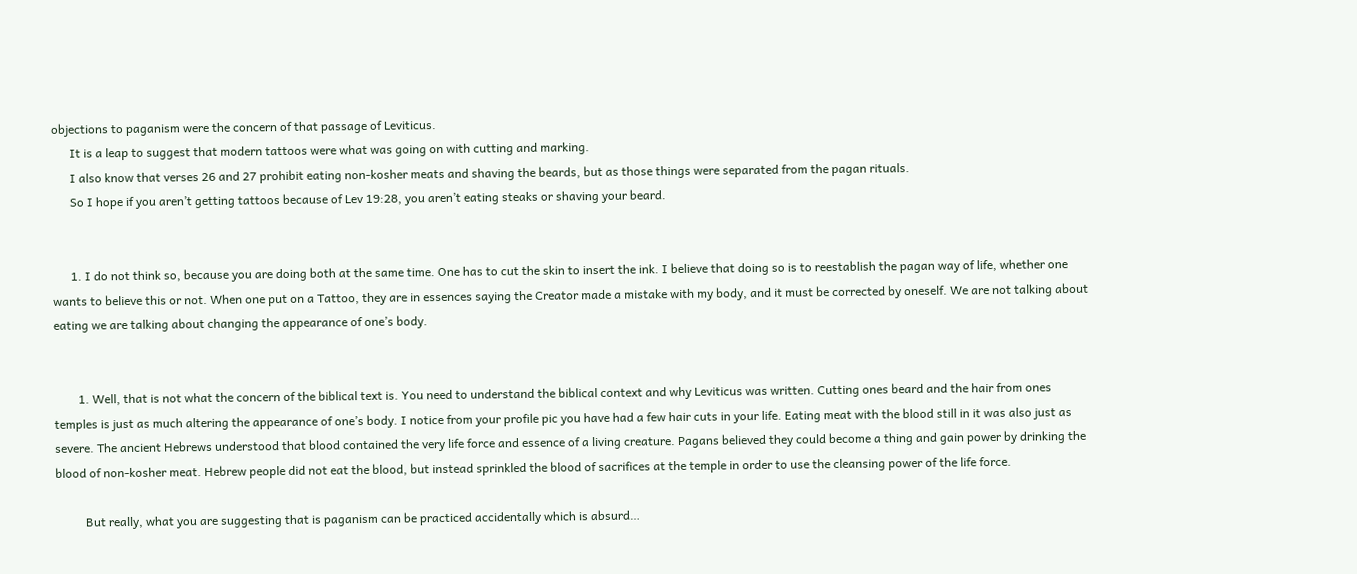objections to paganism were the concern of that passage of Leviticus.
      It is a leap to suggest that modern tattoos were what was going on with cutting and marking.
      I also know that verses 26 and 27 prohibit eating non-kosher meats and shaving the beards, but as those things were separated from the pagan rituals.
      So I hope if you aren’t getting tattoos because of Lev 19:28, you aren’t eating steaks or shaving your beard.


      1. I do not think so, because you are doing both at the same time. One has to cut the skin to insert the ink. I believe that doing so is to reestablish the pagan way of life, whether one wants to believe this or not. When one put on a Tattoo, they are in essences saying the Creator made a mistake with my body, and it must be corrected by oneself. We are not talking about eating we are talking about changing the appearance of one’s body.


        1. Well, that is not what the concern of the biblical text is. You need to understand the biblical context and why Leviticus was written. Cutting ones beard and the hair from ones temples is just as much altering the appearance of one’s body. I notice from your profile pic you have had a few hair cuts in your life. Eating meat with the blood still in it was also just as severe. The ancient Hebrews understood that blood contained the very life force and essence of a living creature. Pagans believed they could become a thing and gain power by drinking the blood of non-kosher meat. Hebrew people did not eat the blood, but instead sprinkled the blood of sacrifices at the temple in order to use the cleansing power of the life force.

          But really, what you are suggesting that is paganism can be practiced accidentally which is absurd…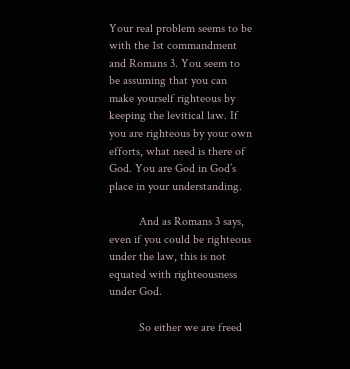Your real problem seems to be with the 1st commandment and Romans 3. You seem to be assuming that you can make yourself righteous by keeping the levitical law. If you are righteous by your own efforts, what need is there of God. You are God in God’s place in your understanding.

          And as Romans 3 says, even if you could be righteous under the law, this is not equated with righteousness under God.

          So either we are freed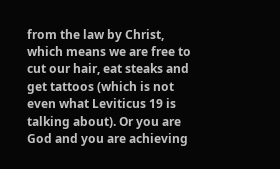from the law by Christ, which means we are free to cut our hair, eat steaks and get tattoos (which is not even what Leviticus 19 is talking about). Or you are God and you are achieving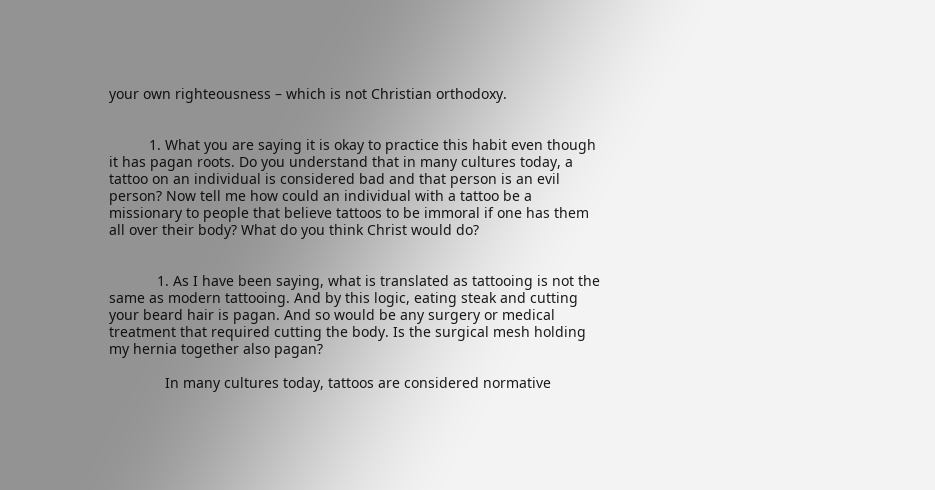your own righteousness – which is not Christian orthodoxy.


          1. What you are saying it is okay to practice this habit even though it has pagan roots. Do you understand that in many cultures today, a tattoo on an individual is considered bad and that person is an evil person? Now tell me how could an individual with a tattoo be a missionary to people that believe tattoos to be immoral if one has them all over their body? What do you think Christ would do?


            1. As I have been saying, what is translated as tattooing is not the same as modern tattooing. And by this logic, eating steak and cutting your beard hair is pagan. And so would be any surgery or medical treatment that required cutting the body. Is the surgical mesh holding my hernia together also pagan?

              In many cultures today, tattoos are considered normative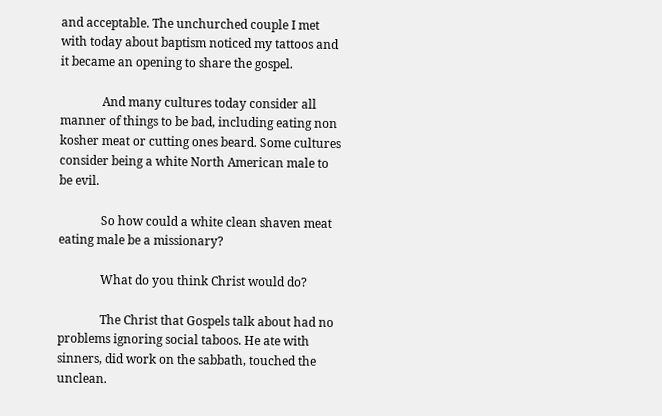and acceptable. The unchurched couple I met with today about baptism noticed my tattoos and it became an opening to share the gospel.

              And many cultures today consider all manner of things to be bad, including eating non kosher meat or cutting ones beard. Some cultures consider being a white North American male to be evil.

              So how could a white clean shaven meat eating male be a missionary?

              What do you think Christ would do?

              The Christ that Gospels talk about had no problems ignoring social taboos. He ate with sinners, did work on the sabbath, touched the unclean.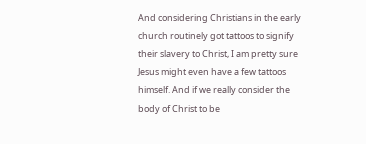And considering Christians in the early church routinely got tattoos to signify their slavery to Christ, I am pretty sure Jesus might even have a few tattoos himself. And if we really consider the body of Christ to be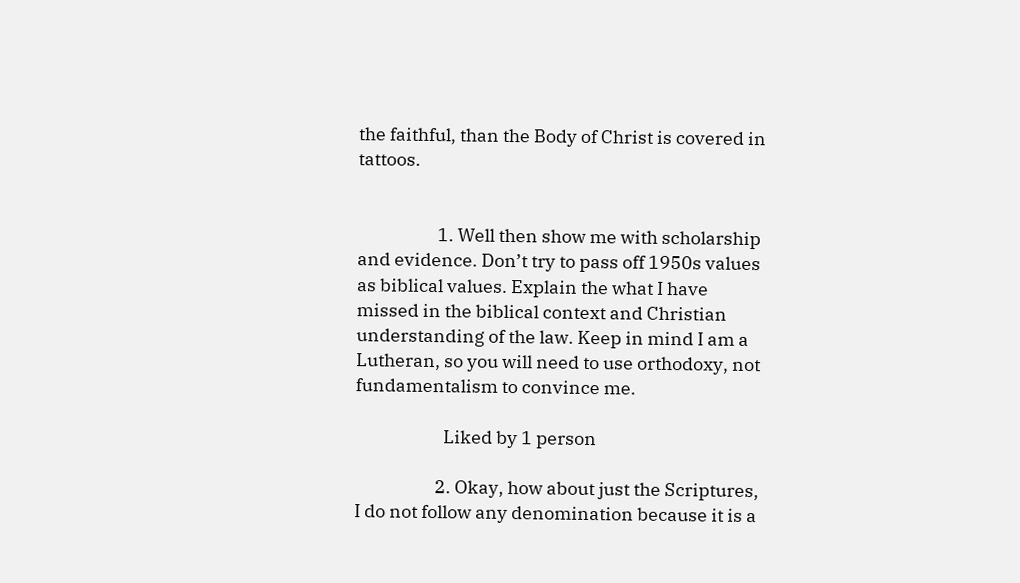the faithful, than the Body of Christ is covered in tattoos.


                    1. Well then show me with scholarship and evidence. Don’t try to pass off 1950s values as biblical values. Explain the what I have missed in the biblical context and Christian understanding of the law. Keep in mind I am a Lutheran, so you will need to use orthodoxy, not fundamentalism to convince me.

                      Liked by 1 person

                    2. Okay, how about just the Scriptures, I do not follow any denomination because it is a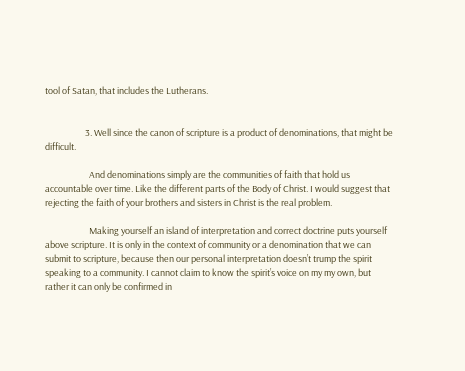tool of Satan, that includes the Lutherans.


                    3. Well since the canon of scripture is a product of denominations, that might be difficult.

                      And denominations simply are the communities of faith that hold us accountable over time. Like the different parts of the Body of Christ. I would suggest that rejecting the faith of your brothers and sisters in Christ is the real problem.

                      Making yourself an island of interpretation and correct doctrine puts yourself above scripture. It is only in the context of community or a denomination that we can submit to scripture, because then our personal interpretation doesn’t trump the spirit speaking to a community. I cannot claim to know the spirit’s voice on my my own, but rather it can only be confirmed in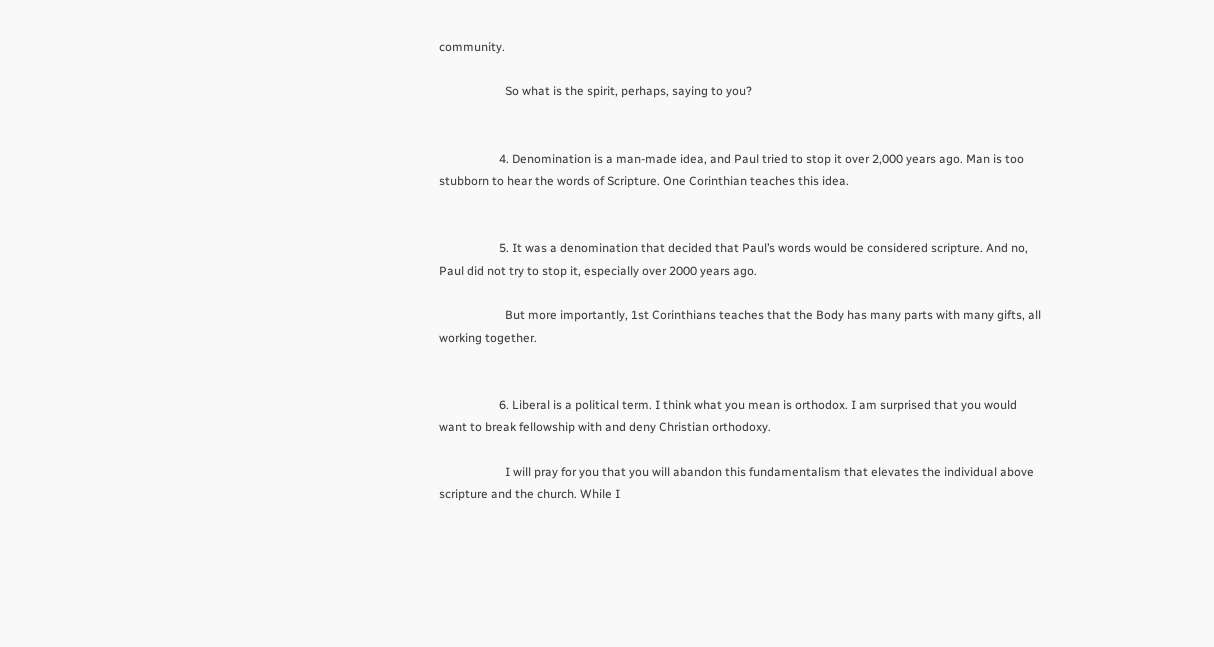community.

                      So what is the spirit, perhaps, saying to you?


                    4. Denomination is a man-made idea, and Paul tried to stop it over 2,000 years ago. Man is too stubborn to hear the words of Scripture. One Corinthian teaches this idea.


                    5. It was a denomination that decided that Paul’s words would be considered scripture. And no, Paul did not try to stop it, especially over 2000 years ago.

                      But more importantly, 1st Corinthians teaches that the Body has many parts with many gifts, all working together.


                    6. Liberal is a political term. I think what you mean is orthodox. I am surprised that you would want to break fellowship with and deny Christian orthodoxy.

                      I will pray for you that you will abandon this fundamentalism that elevates the individual above scripture and the church. While I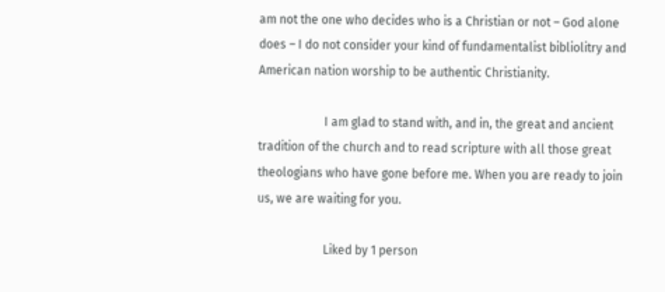am not the one who decides who is a Christian or not – God alone does – I do not consider your kind of fundamentalist bibliolitry and American nation worship to be authentic Christianity.

                      I am glad to stand with, and in, the great and ancient tradition of the church and to read scripture with all those great theologians who have gone before me. When you are ready to join us, we are waiting for you.

                      Liked by 1 person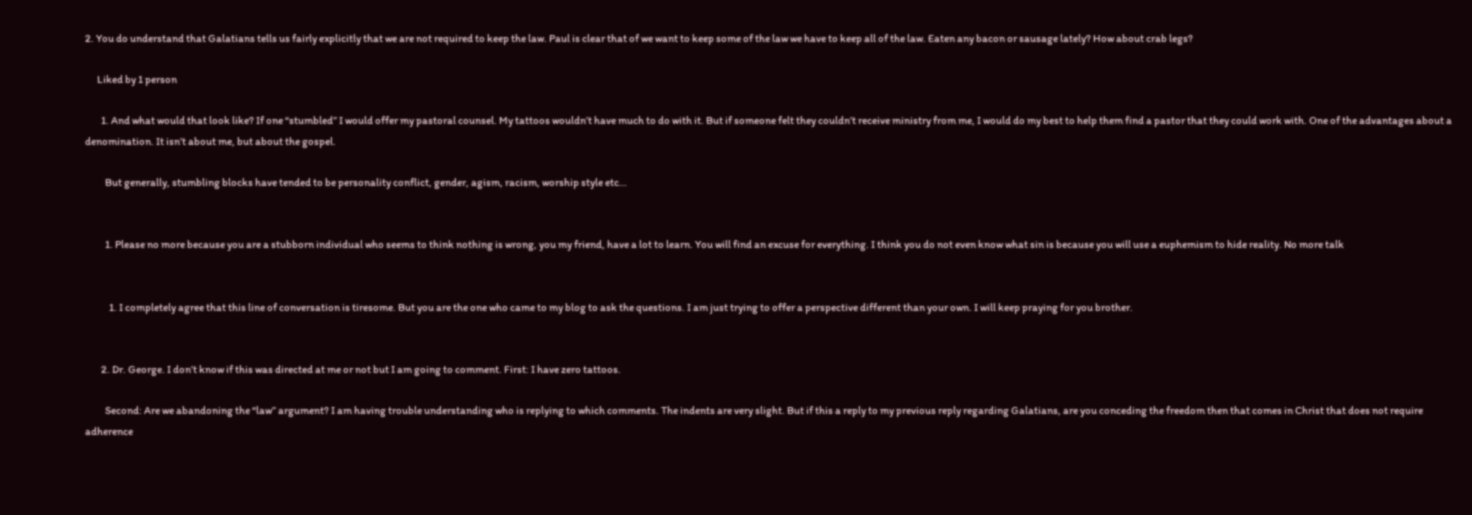2. You do understand that Galatians tells us fairly explicitly that we are not required to keep the law. Paul is clear that of we want to keep some of the law we have to keep all of the law. Eaten any bacon or sausage lately? How about crab legs?

      Liked by 1 person

        1. And what would that look like? If one “stumbled” I would offer my pastoral counsel. My tattoos wouldn’t have much to do with it. But if someone felt they couldn’t receive ministry from me, I would do my best to help them find a pastor that they could work with. One of the advantages about a denomination. It isn’t about me, but about the gospel.

          But generally, stumbling blocks have tended to be personality conflict, gender, agism, racism, worship style etc…


          1. Please no more because you are a stubborn individual who seems to think nothing is wrong, you my friend, have a lot to learn. You will find an excuse for everything. I think you do not even know what sin is because you will use a euphemism to hide reality. No more talk


            1. I completely agree that this line of conversation is tiresome. But you are the one who came to my blog to ask the questions. I am just trying to offer a perspective different than your own. I will keep praying for you brother.


        2. Dr. George. I don’t know if this was directed at me or not but I am going to comment. First: I have zero tattoos.

          Second: Are we abandoning the “law” argument? I am having trouble understanding who is replying to which comments. The indents are very slight. But if this a reply to my previous reply regarding Galatians, are you conceding the freedom then that comes in Christ that does not require adherence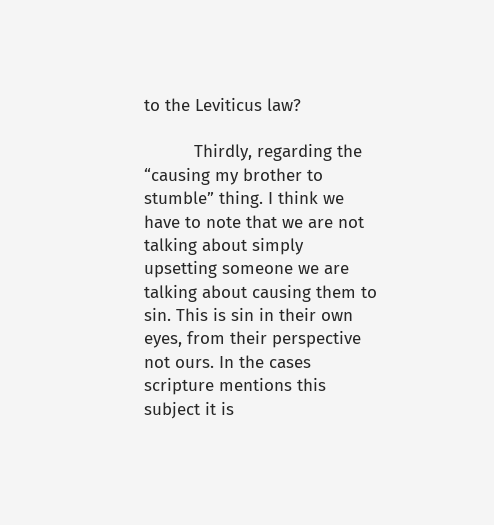to the Leviticus law?

          Thirdly, regarding the “causing my brother to stumble” thing. I think we have to note that we are not talking about simply upsetting someone we are talking about causing them to sin. This is sin in their own eyes, from their perspective not ours. In the cases scripture mentions this subject it is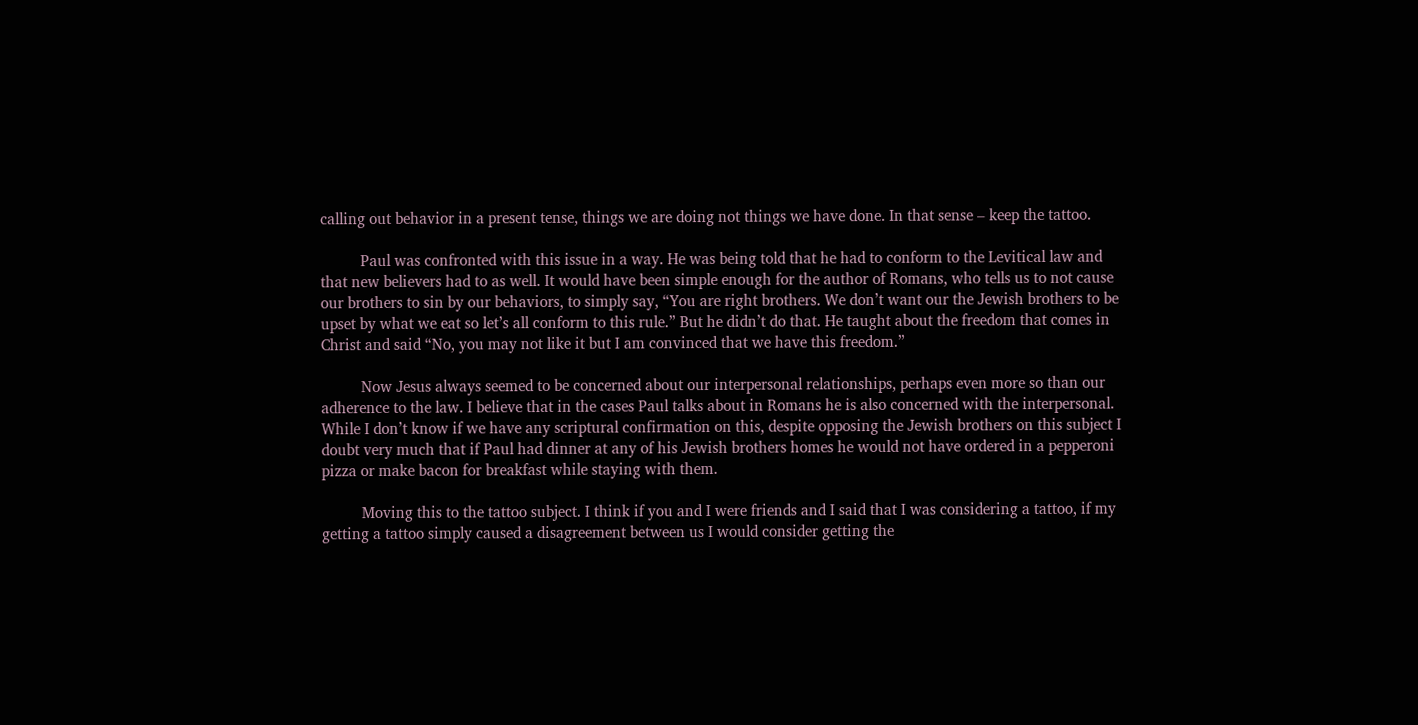calling out behavior in a present tense, things we are doing not things we have done. In that sense – keep the tattoo.

          Paul was confronted with this issue in a way. He was being told that he had to conform to the Levitical law and that new believers had to as well. It would have been simple enough for the author of Romans, who tells us to not cause our brothers to sin by our behaviors, to simply say, “You are right brothers. We don’t want our the Jewish brothers to be upset by what we eat so let’s all conform to this rule.” But he didn’t do that. He taught about the freedom that comes in Christ and said “No, you may not like it but I am convinced that we have this freedom.”

          Now Jesus always seemed to be concerned about our interpersonal relationships, perhaps even more so than our adherence to the law. I believe that in the cases Paul talks about in Romans he is also concerned with the interpersonal. While I don’t know if we have any scriptural confirmation on this, despite opposing the Jewish brothers on this subject I doubt very much that if Paul had dinner at any of his Jewish brothers homes he would not have ordered in a pepperoni pizza or make bacon for breakfast while staying with them.

          Moving this to the tattoo subject. I think if you and I were friends and I said that I was considering a tattoo, if my getting a tattoo simply caused a disagreement between us I would consider getting the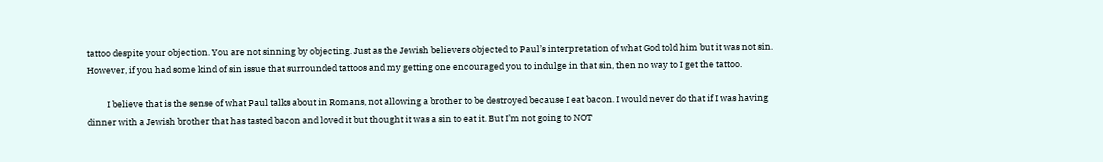tattoo despite your objection. You are not sinning by objecting. Just as the Jewish believers objected to Paul’s interpretation of what God told him but it was not sin. However, if you had some kind of sin issue that surrounded tattoos and my getting one encouraged you to indulge in that sin, then no way to I get the tattoo.

          I believe that is the sense of what Paul talks about in Romans, not allowing a brother to be destroyed because I eat bacon. I would never do that if I was having dinner with a Jewish brother that has tasted bacon and loved it but thought it was a sin to eat it. But I’m not going to NOT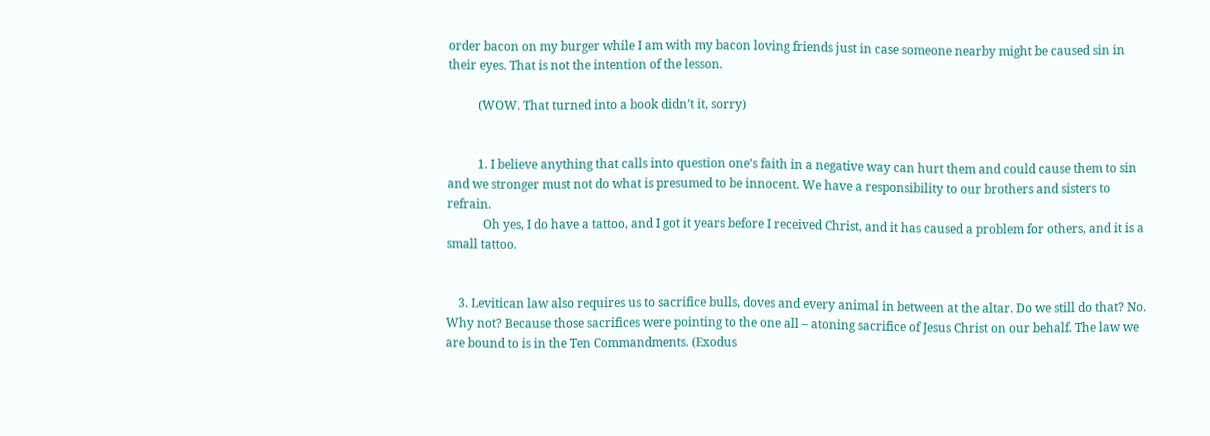order bacon on my burger while I am with my bacon loving friends just in case someone nearby might be caused sin in their eyes. That is not the intention of the lesson.

          (WOW. That turned into a book didn’t it, sorry)


          1. I believe anything that calls into question one’s faith in a negative way can hurt them and could cause them to sin and we stronger must not do what is presumed to be innocent. We have a responsibility to our brothers and sisters to refrain.
            Oh yes, I do have a tattoo, and I got it years before I received Christ, and it has caused a problem for others, and it is a small tattoo.


    3. Levitican law also requires us to sacrifice bulls, doves and every animal in between at the altar. Do we still do that? No. Why not? Because those sacrifices were pointing to the one all – atoning sacrifice of Jesus Christ on our behalf. The law we are bound to is in the Ten Commandments. (Exodus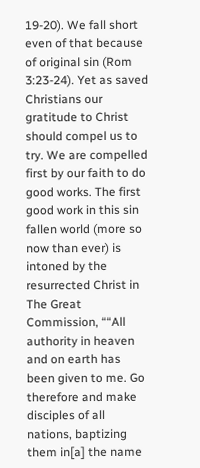19-20). We fall short even of that because of original sin (Rom 3:23-24). Yet as saved Christians our gratitude to Christ should compel us to try. We are compelled first by our faith to do good works. The first good work in this sin fallen world (more so now than ever) is intoned by the resurrected Christ in The Great Commission, ““All authority in heaven and on earth has been given to me. Go therefore and make disciples of all nations, baptizing them in[a] the name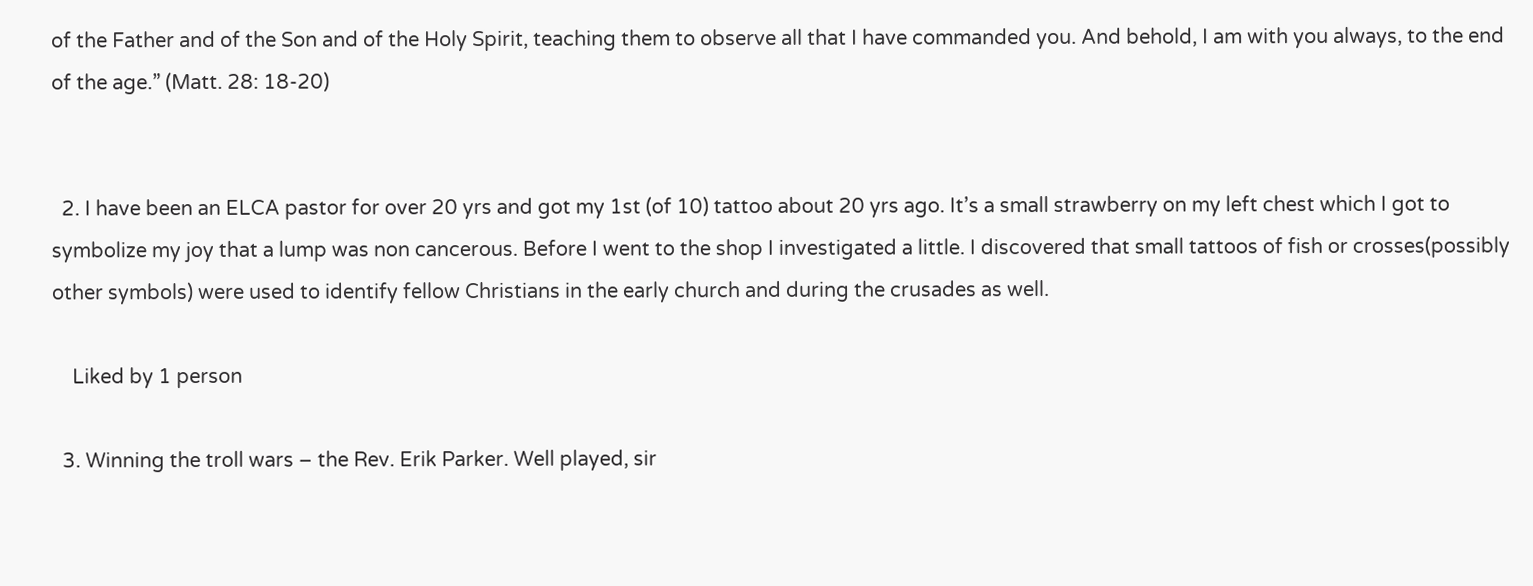of the Father and of the Son and of the Holy Spirit, teaching them to observe all that I have commanded you. And behold, I am with you always, to the end of the age.” (Matt. 28: 18-20)


  2. I have been an ELCA pastor for over 20 yrs and got my 1st (of 10) tattoo about 20 yrs ago. It’s a small strawberry on my left chest which I got to symbolize my joy that a lump was non cancerous. Before I went to the shop I investigated a little. I discovered that small tattoos of fish or crosses(possibly other symbols) were used to identify fellow Christians in the early church and during the crusades as well.

    Liked by 1 person

  3. Winning the troll wars – the Rev. Erik Parker. Well played, sir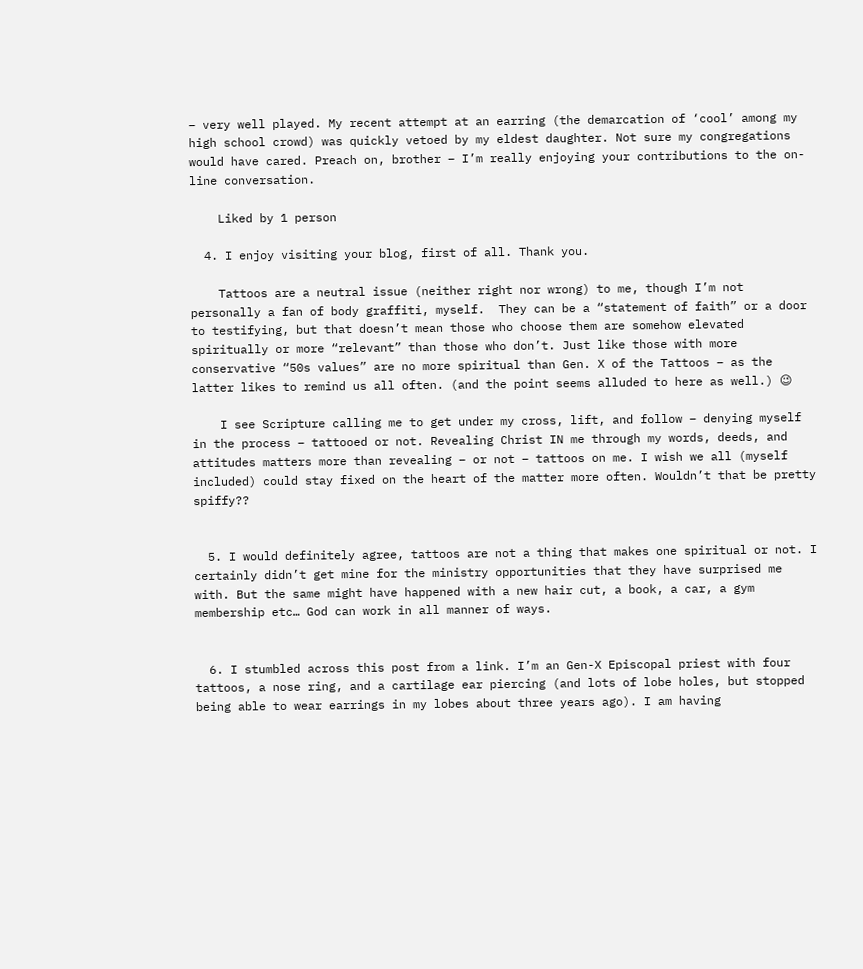– very well played. My recent attempt at an earring (the demarcation of ‘cool’ among my high school crowd) was quickly vetoed by my eldest daughter. Not sure my congregations would have cared. Preach on, brother – I’m really enjoying your contributions to the on-line conversation.

    Liked by 1 person

  4. I enjoy visiting your blog, first of all. Thank you.

    Tattoos are a neutral issue (neither right nor wrong) to me, though I’m not personally a fan of body graffiti, myself.  They can be a “statement of faith” or a door to testifying, but that doesn’t mean those who choose them are somehow elevated spiritually or more “relevant” than those who don’t. Just like those with more conservative “50s values” are no more spiritual than Gen. X of the Tattoos – as the latter likes to remind us all often. (and the point seems alluded to here as well.) 😉

    I see Scripture calling me to get under my cross, lift, and follow – denying myself in the process – tattooed or not. Revealing Christ IN me through my words, deeds, and attitudes matters more than revealing – or not – tattoos on me. I wish we all (myself included) could stay fixed on the heart of the matter more often. Wouldn’t that be pretty spiffy??


  5. I would definitely agree, tattoos are not a thing that makes one spiritual or not. I certainly didn’t get mine for the ministry opportunities that they have surprised me with. But the same might have happened with a new hair cut, a book, a car, a gym membership etc… God can work in all manner of ways.


  6. I stumbled across this post from a link. I’m an Gen-X Episcopal priest with four tattoos, a nose ring, and a cartilage ear piercing (and lots of lobe holes, but stopped being able to wear earrings in my lobes about three years ago). I am having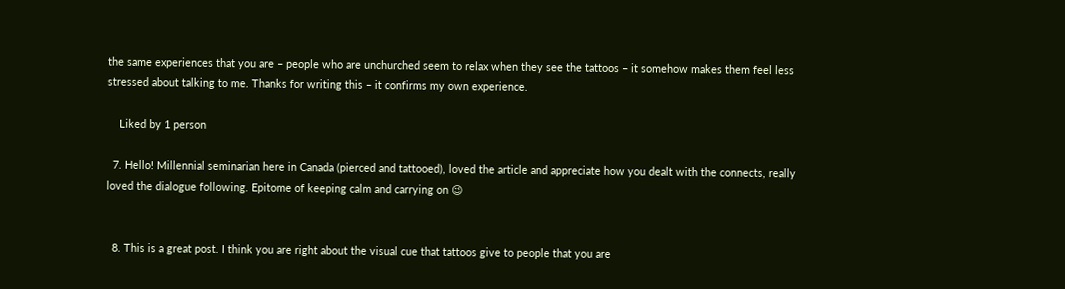the same experiences that you are – people who are unchurched seem to relax when they see the tattoos – it somehow makes them feel less stressed about talking to me. Thanks for writing this – it confirms my own experience.

    Liked by 1 person

  7. Hello! Millennial seminarian here in Canada (pierced and tattooed), loved the article and appreciate how you dealt with the connects, really loved the dialogue following. Epitome of keeping calm and carrying on 😉


  8. This is a great post. I think you are right about the visual cue that tattoos give to people that you are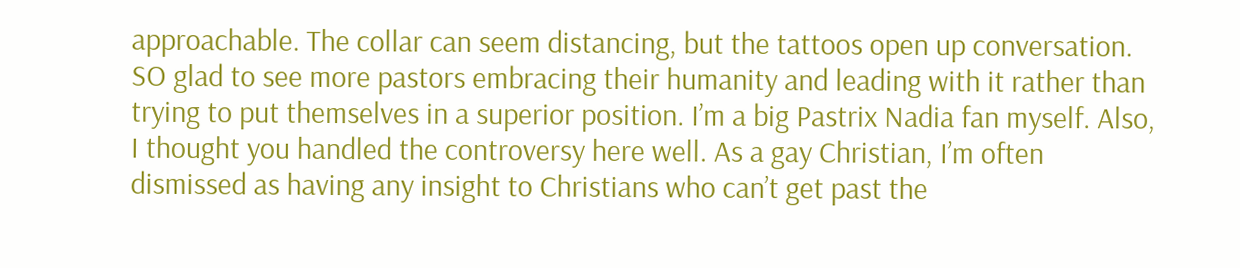approachable. The collar can seem distancing, but the tattoos open up conversation. SO glad to see more pastors embracing their humanity and leading with it rather than trying to put themselves in a superior position. I’m a big Pastrix Nadia fan myself. Also, I thought you handled the controversy here well. As a gay Christian, I’m often dismissed as having any insight to Christians who can’t get past the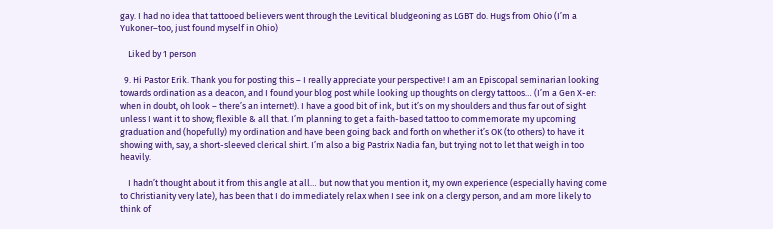gay. I had no idea that tattooed believers went through the Levitical bludgeoning as LGBT do. Hugs from Ohio (I’m a Yukoner–too, just found myself in Ohio)

    Liked by 1 person

  9. Hi Pastor Erik. Thank you for posting this – I really appreciate your perspective! I am an Episcopal seminarian looking towards ordination as a deacon, and I found your blog post while looking up thoughts on clergy tattoos… (I’m a Gen X-er: when in doubt, oh look – there’s an internet!). I have a good bit of ink, but it’s on my shoulders and thus far out of sight unless I want it to show; flexible & all that. I’m planning to get a faith-based tattoo to commemorate my upcoming graduation and (hopefully) my ordination and have been going back and forth on whether it’s OK (to others) to have it showing with, say, a short-sleeved clerical shirt. I’m also a big Pastrix Nadia fan, but trying not to let that weigh in too heavily.

    I hadn’t thought about it from this angle at all… but now that you mention it, my own experience (especially having come to Christianity very late), has been that I do immediately relax when I see ink on a clergy person, and am more likely to think of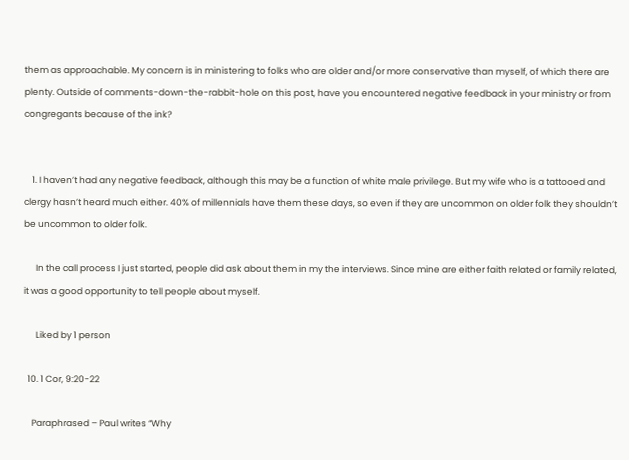them as approachable. My concern is in ministering to folks who are older and/or more conservative than myself, of which there are plenty. Outside of comments-down-the-rabbit-hole on this post, have you encountered negative feedback in your ministry or from congregants because of the ink?


    1. I haven’t had any negative feedback, although this may be a function of white male privilege. But my wife who is a tattooed and clergy hasn’t heard much either. 40% of millennials have them these days, so even if they are uncommon on older folk they shouldn’t be uncommon to older folk.

      In the call process I just started, people did ask about them in my the interviews. Since mine are either faith related or family related, it was a good opportunity to tell people about myself.

      Liked by 1 person

  10. 1 Cor, 9:20-22

    Paraphrased – Paul writes “Why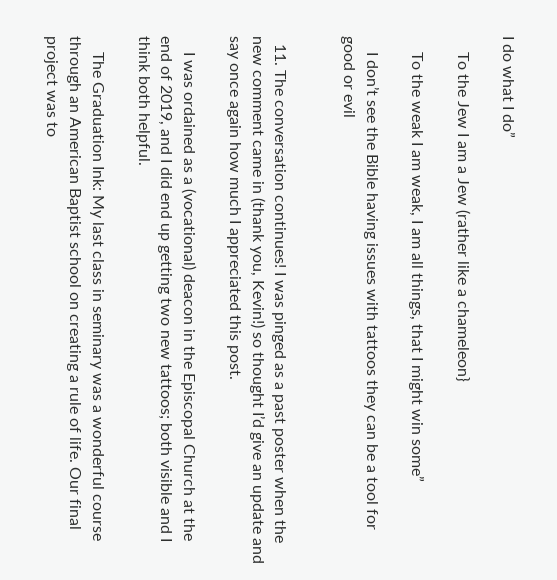I do what I do”

    To the Jew I am a Jew (rather like a chameleon}

    To the weak I am weak, I am all things, that I might win some”

    I don’t see the Bible having issues with tattoos they can be a tool for good or evil


  11. The conversation continues! I was pinged as a past poster when the new comment came in (thank you, Kevin!) so thought I’d give an update and say once again how much I appreciated this post.

    I was ordained as a (vocational) deacon in the Episcopal Church at the end of 2019, and I did end up getting two new tattoos; both visible and I think both helpful.

    The Graduation Ink: My last class in seminary was a wonderful course through an American Baptist school on creating a rule of life. Our final project was to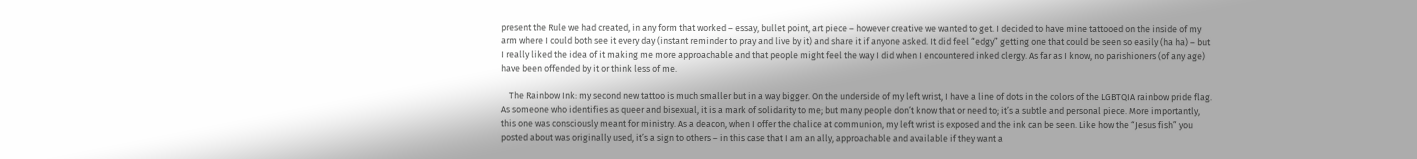present the Rule we had created, in any form that worked – essay, bullet point, art piece – however creative we wanted to get. I decided to have mine tattooed on the inside of my arm where I could both see it every day (instant reminder to pray and live by it) and share it if anyone asked. It did feel “edgy” getting one that could be seen so easily (ha ha) – but I really liked the idea of it making me more approachable and that people might feel the way I did when I encountered inked clergy. As far as I know, no parishioners (of any age) have been offended by it or think less of me.

    The Rainbow Ink: my second new tattoo is much smaller but in a way bigger. On the underside of my left wrist, I have a line of dots in the colors of the LGBTQIA rainbow pride flag. As someone who identifies as queer and bisexual, it is a mark of solidarity to me; but many people don’t know that or need to; it’s a subtle and personal piece. More importantly, this one was consciously meant for ministry. As a deacon, when I offer the chalice at communion, my left wrist is exposed and the ink can be seen. Like how the “Jesus fish” you posted about was originally used, it’s a sign to others – in this case that I am an ally, approachable and available if they want a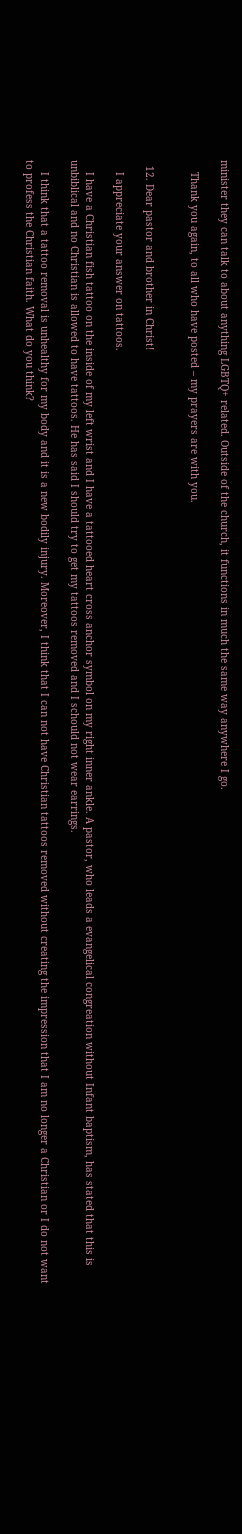minister they can talk to about anything LGBTQ+ related. Outside of the church, it functions in much the same way anywhere I go.

    Thank you again, to all who have posted – my prayers are with you.


  12. Dear pastor and brother in Christ!

    I appreciate your answer on tattoos.

    I have a Christian fish tattoo on the inside of my left wrist and I have a tattooed heart cross anchor symbol on my right inner ankle. A pastor, who leads a evangelical congreation without Infant baptism, has stated that this is unbiblical and no Christian is allowed to have tattoos. He has said I should try to get my tattoos removed and I schould not wear earrings.

    I think that a tattoo removal is unhealthy for my body and it is a new bodily injury. Moreover, I think that I can not have Christian tattoos removed without creating the impression that I am no longer a Christian or I do not want to profess the Christian faith. What do you think?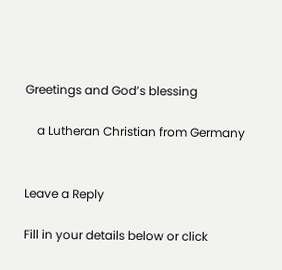Greetings and God’s blessing

    a Lutheran Christian from Germany


Leave a Reply

Fill in your details below or click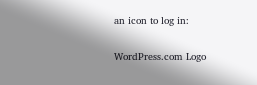an icon to log in:

WordPress.com Logo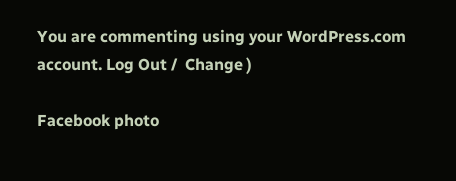You are commenting using your WordPress.com account. Log Out /  Change )

Facebook photo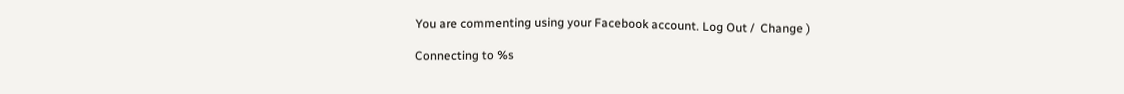You are commenting using your Facebook account. Log Out /  Change )

Connecting to %s